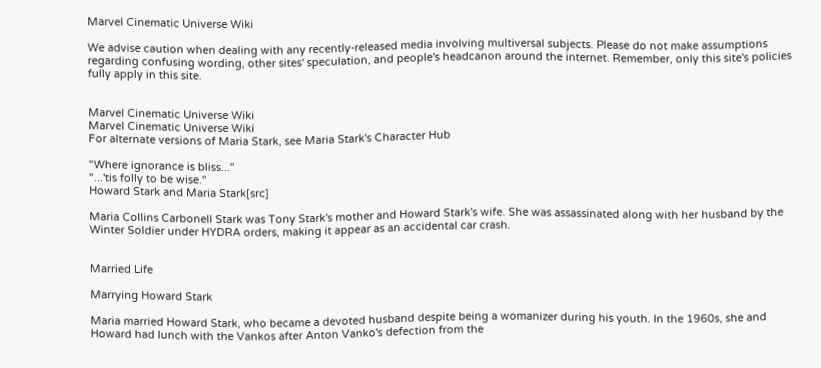Marvel Cinematic Universe Wiki

We advise caution when dealing with any recently-released media involving multiversal subjects. Please do not make assumptions regarding confusing wording, other sites' speculation, and people's headcanon around the internet. Remember, only this site's policies fully apply in this site.


Marvel Cinematic Universe Wiki
Marvel Cinematic Universe Wiki
For alternate versions of Maria Stark, see Maria Stark's Character Hub

"Where ignorance is bliss..."
"...'tis folly to be wise."
Howard Stark and Maria Stark[src]

Maria Collins Carbonell Stark was Tony Stark's mother and Howard Stark's wife. She was assassinated along with her husband by the Winter Soldier under HYDRA orders, making it appear as an accidental car crash.


Married Life

Marrying Howard Stark

Maria married Howard Stark, who became a devoted husband despite being a womanizer during his youth. In the 1960s, she and Howard had lunch with the Vankos after Anton Vanko's defection from the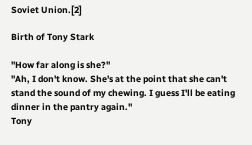Soviet Union.[2]

Birth of Tony Stark

"How far along is she?"
"Ah, I don't know. She's at the point that she can't stand the sound of my chewing. I guess I'll be eating dinner in the pantry again."
Tony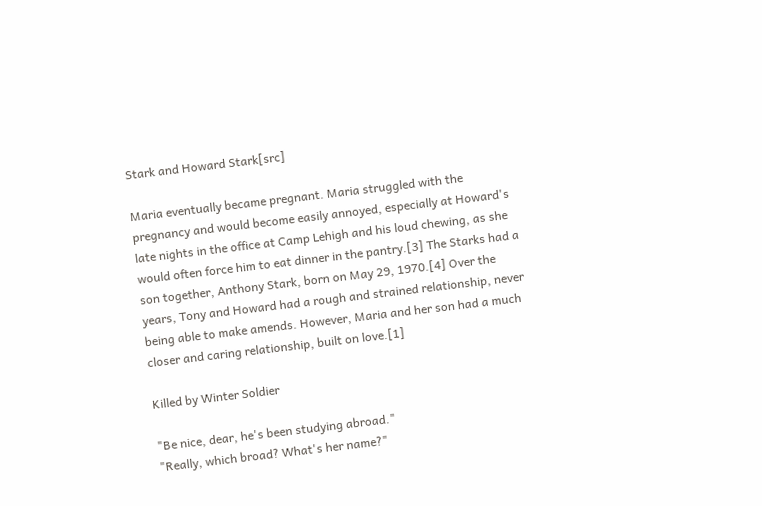Stark and Howard Stark[src]

Maria eventually became pregnant. Maria struggled with the pregnancy and would become easily annoyed, especially at Howard's late nights in the office at Camp Lehigh and his loud chewing, as she would often force him to eat dinner in the pantry.[3] The Starks had a son together, Anthony Stark, born on May 29, 1970.[4] Over the years, Tony and Howard had a rough and strained relationship, never being able to make amends. However, Maria and her son had a much closer and caring relationship, built on love.[1]

Killed by Winter Soldier

"Be nice, dear, he's been studying abroad."
"Really, which broad? What's her name?"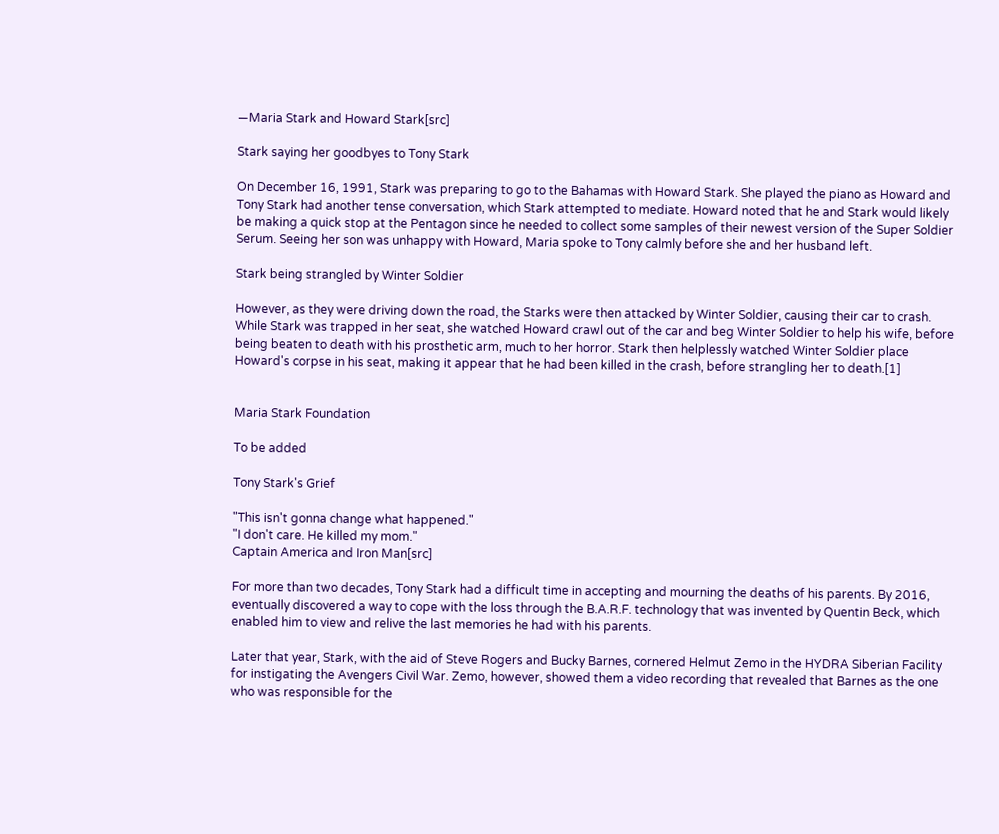―Maria Stark and Howard Stark[src]

Stark saying her goodbyes to Tony Stark

On December 16, 1991, Stark was preparing to go to the Bahamas with Howard Stark. She played the piano as Howard and Tony Stark had another tense conversation, which Stark attempted to mediate. Howard noted that he and Stark would likely be making a quick stop at the Pentagon since he needed to collect some samples of their newest version of the Super Soldier Serum. Seeing her son was unhappy with Howard, Maria spoke to Tony calmly before she and her husband left.

Stark being strangled by Winter Soldier

However, as they were driving down the road, the Starks were then attacked by Winter Soldier, causing their car to crash. While Stark was trapped in her seat, she watched Howard crawl out of the car and beg Winter Soldier to help his wife, before being beaten to death with his prosthetic arm, much to her horror. Stark then helplessly watched Winter Soldier place Howard's corpse in his seat, making it appear that he had been killed in the crash, before strangling her to death.[1]


Maria Stark Foundation

To be added

Tony Stark's Grief

"This isn't gonna change what happened."
"I don't care. He killed my mom."
Captain America and Iron Man[src]

For more than two decades, Tony Stark had a difficult time in accepting and mourning the deaths of his parents. By 2016, eventually discovered a way to cope with the loss through the B.A.R.F. technology that was invented by Quentin Beck, which enabled him to view and relive the last memories he had with his parents.

Later that year, Stark, with the aid of Steve Rogers and Bucky Barnes, cornered Helmut Zemo in the HYDRA Siberian Facility for instigating the Avengers Civil War. Zemo, however, showed them a video recording that revealed that Barnes as the one who was responsible for the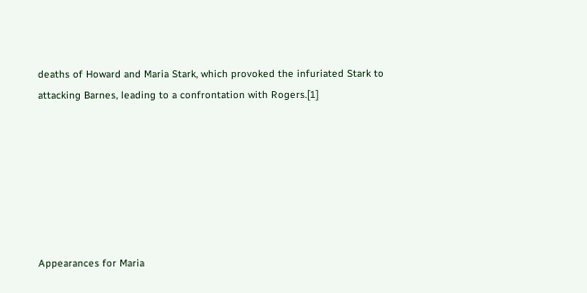deaths of Howard and Maria Stark, which provoked the infuriated Stark to attacking Barnes, leading to a confrontation with Rogers.[1]







Appearances for Maria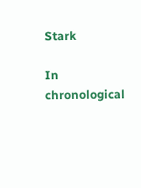Stark

In chronological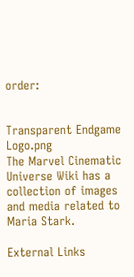order:


Transparent Endgame Logo.png
The Marvel Cinematic Universe Wiki has a collection of images and media related to Maria Stark.

External Links